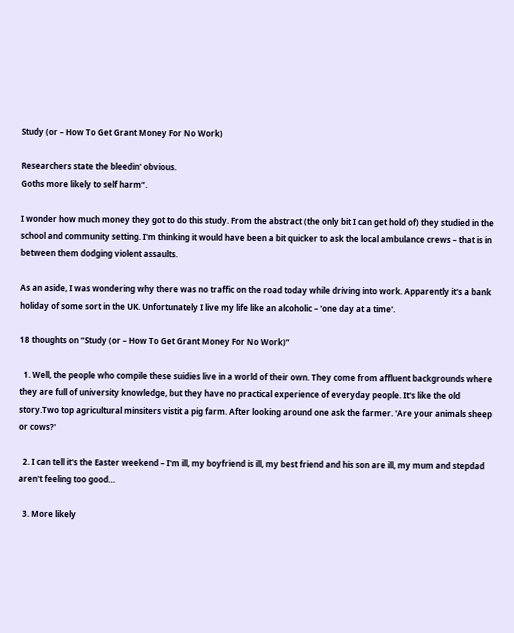Study (or – How To Get Grant Money For No Work)

Researchers state the bleedin' obvious.
Goths more likely to self harm“.

I wonder how much money they got to do this study. From the abstract (the only bit I can get hold of) they studied in the school and community setting. I'm thinking it would have been a bit quicker to ask the local ambulance crews – that is in between them dodging violent assaults.

As an aside, I was wondering why there was no traffic on the road today while driving into work. Apparently it's a bank holiday of some sort in the UK. Unfortunately I live my life like an alcoholic – 'one day at a time'.

18 thoughts on “Study (or – How To Get Grant Money For No Work)”

  1. Well, the people who compile these suidies live in a world of their own. They come from affluent backgrounds where they are full of university knowledge, but they have no practical experience of everyday people. It's like the old story.Two top agricultural minsiters vistit a pig farm. After looking around one ask the farmer. 'Are your animals sheep or cows?'

  2. I can tell it's the Easter weekend – I'm ill, my boyfriend is ill, my best friend and his son are ill, my mum and stepdad aren't feeling too good…

  3. More likely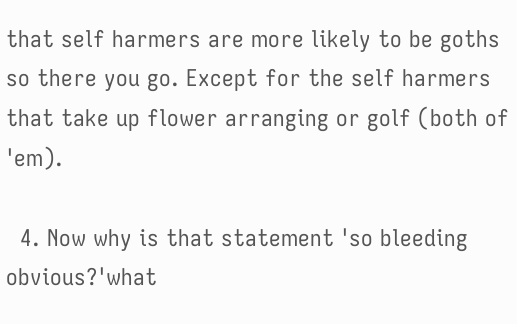that self harmers are more likely to be goths so there you go. Except for the self harmers that take up flower arranging or golf (both of 'em).

  4. Now why is that statement 'so bleeding obvious?'what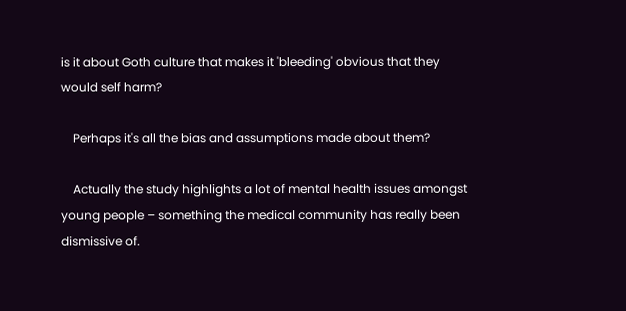is it about Goth culture that makes it 'bleeding' obvious that they would self harm?

    Perhaps it's all the bias and assumptions made about them?

    Actually the study highlights a lot of mental health issues amongst young people – something the medical community has really been dismissive of.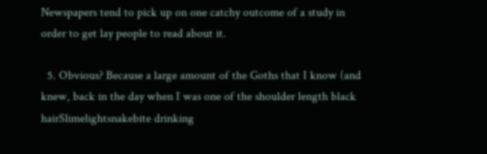Newspapers tend to pick up on one catchy outcome of a study in order to get lay people to read about it.

  5. Obvious? Because a large amount of the Goths that I know (and knew, back in the day when I was one of the shoulder length black hairSlimelightsnakebite drinking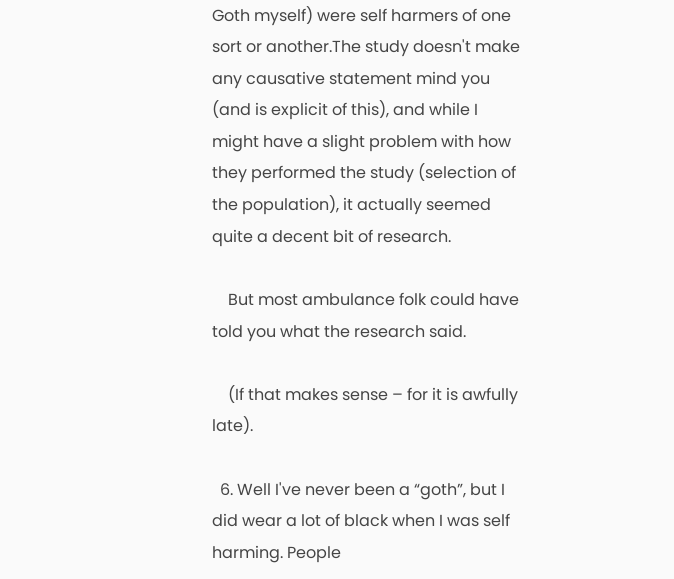Goth myself) were self harmers of one sort or another.The study doesn't make any causative statement mind you (and is explicit of this), and while I might have a slight problem with how they performed the study (selection of the population), it actually seemed quite a decent bit of research.

    But most ambulance folk could have told you what the research said.

    (If that makes sense – for it is awfully late).

  6. Well I've never been a “goth”, but I did wear a lot of black when I was self harming. People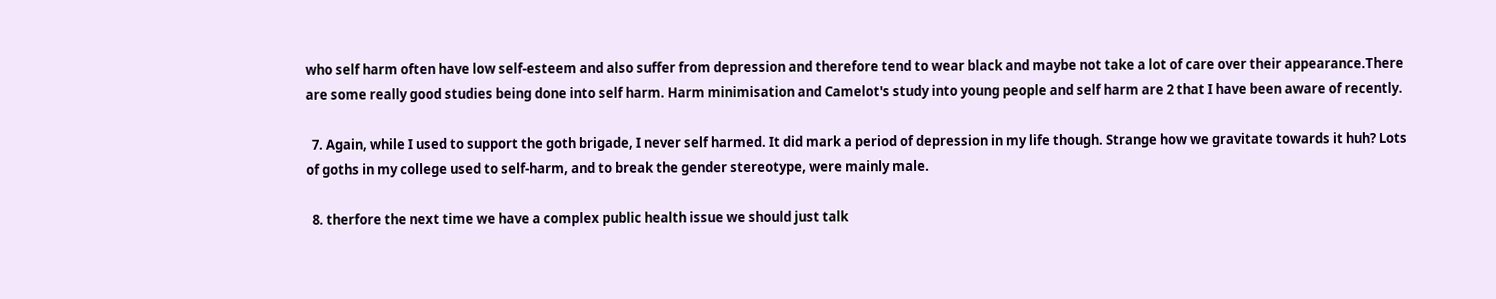who self harm often have low self-esteem and also suffer from depression and therefore tend to wear black and maybe not take a lot of care over their appearance.There are some really good studies being done into self harm. Harm minimisation and Camelot's study into young people and self harm are 2 that I have been aware of recently.

  7. Again, while I used to support the goth brigade, I never self harmed. It did mark a period of depression in my life though. Strange how we gravitate towards it huh? Lots of goths in my college used to self-harm, and to break the gender stereotype, were mainly male.

  8. therfore the next time we have a complex public health issue we should just talk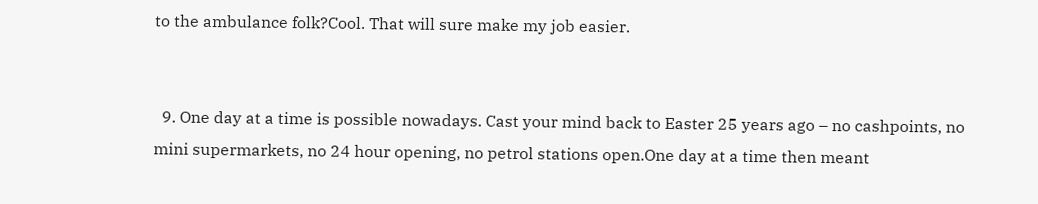to the ambulance folk?Cool. That will sure make my job easier.


  9. One day at a time is possible nowadays. Cast your mind back to Easter 25 years ago – no cashpoints, no mini supermarkets, no 24 hour opening, no petrol stations open.One day at a time then meant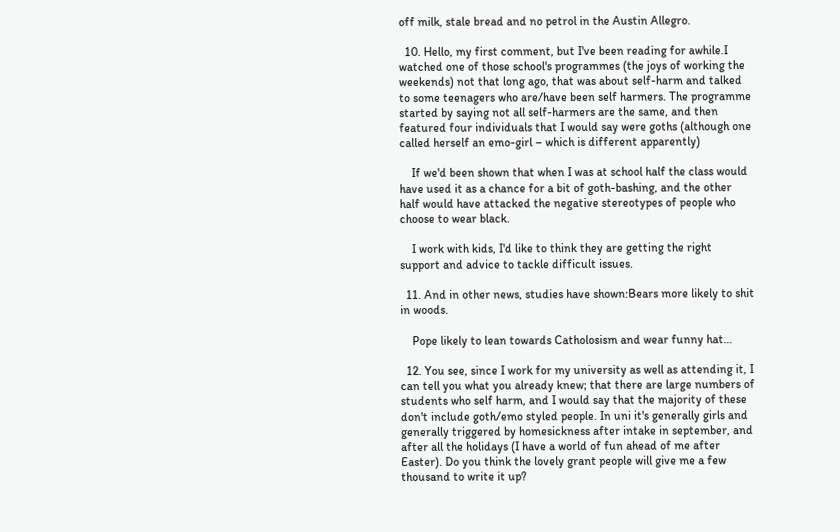off milk, stale bread and no petrol in the Austin Allegro.

  10. Hello, my first comment, but I've been reading for awhile.I watched one of those school's programmes (the joys of working the weekends) not that long ago, that was about self-harm and talked to some teenagers who are/have been self harmers. The programme started by saying not all self-harmers are the same, and then featured four individuals that I would say were goths (although one called herself an emo-girl – which is different apparently)

    If we'd been shown that when I was at school half the class would have used it as a chance for a bit of goth-bashing, and the other half would have attacked the negative stereotypes of people who choose to wear black.

    I work with kids, I'd like to think they are getting the right support and advice to tackle difficult issues.

  11. And in other news, studies have shown:Bears more likely to shit in woods.

    Pope likely to lean towards Catholosism and wear funny hat…

  12. You see, since I work for my university as well as attending it, I can tell you what you already knew; that there are large numbers of students who self harm, and I would say that the majority of these don't include goth/emo styled people. In uni it's generally girls and generally triggered by homesickness after intake in september, and after all the holidays (I have a world of fun ahead of me after Easter). Do you think the lovely grant people will give me a few thousand to write it up?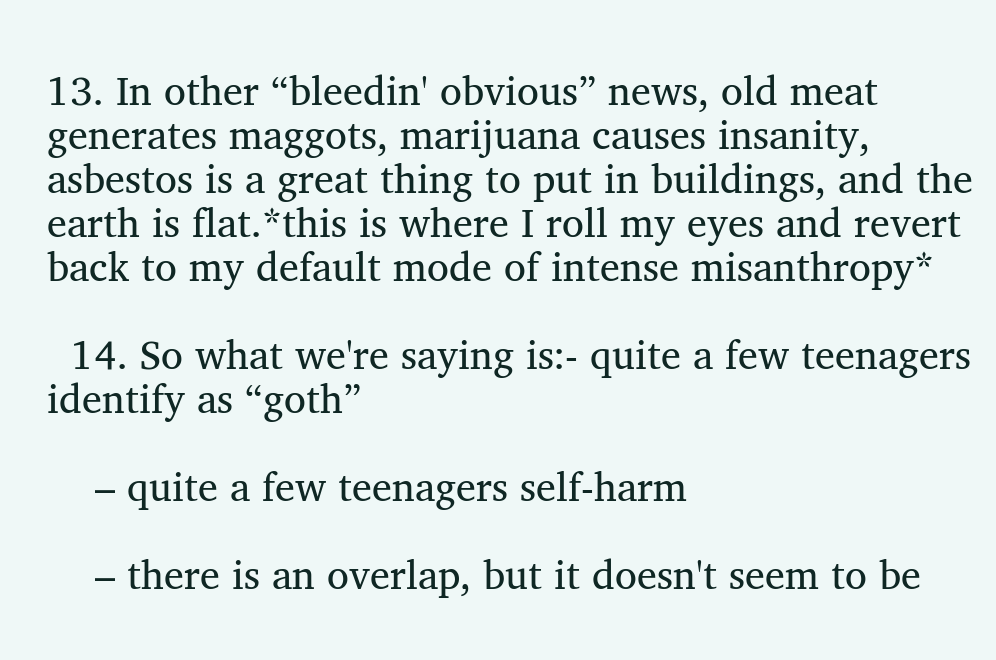13. In other “bleedin' obvious” news, old meat generates maggots, marijuana causes insanity, asbestos is a great thing to put in buildings, and the earth is flat.*this is where I roll my eyes and revert back to my default mode of intense misanthropy*

  14. So what we're saying is:- quite a few teenagers identify as “goth”

    – quite a few teenagers self-harm

    – there is an overlap, but it doesn't seem to be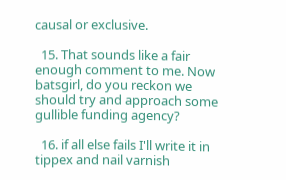causal or exclusive.

  15. That sounds like a fair enough comment to me. Now batsgirl, do you reckon we should try and approach some gullible funding agency?

  16. if all else fails I'll write it in tippex and nail varnish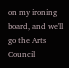on my ironing board, and we'll go the Arts Council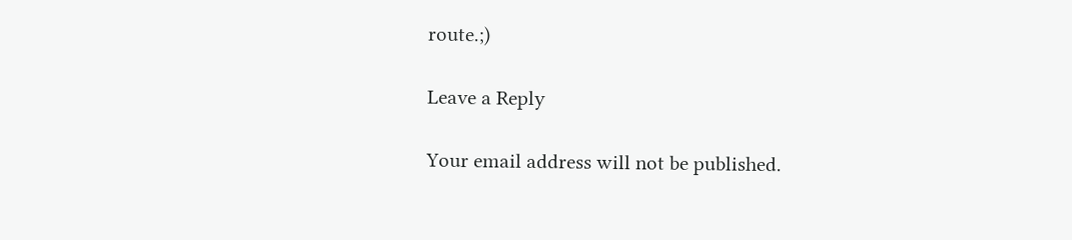route.;)

Leave a Reply

Your email address will not be published.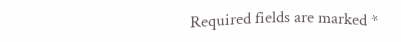Required fields are marked *